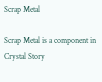Scrap Metal

Scrap Metal is a component in Crystal Story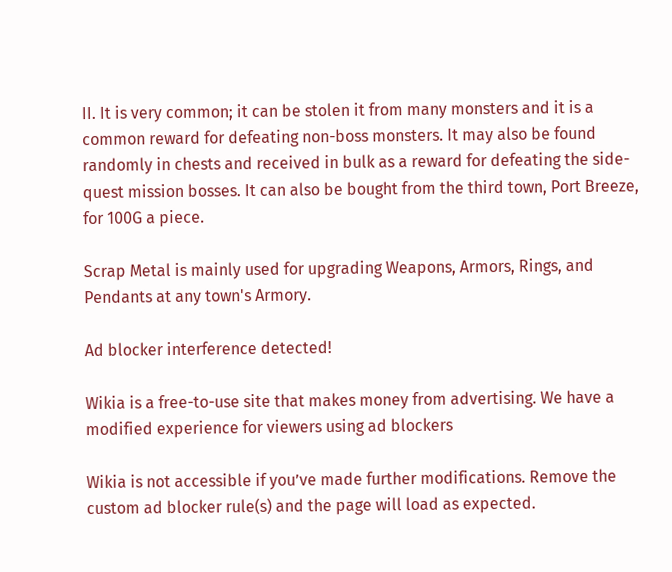II. It is very common; it can be stolen it from many monsters and it is a common reward for defeating non-boss monsters. It may also be found randomly in chests and received in bulk as a reward for defeating the side-quest mission bosses. It can also be bought from the third town, Port Breeze, for 100G a piece.

Scrap Metal is mainly used for upgrading Weapons, Armors, Rings, and Pendants at any town's Armory.

Ad blocker interference detected!

Wikia is a free-to-use site that makes money from advertising. We have a modified experience for viewers using ad blockers

Wikia is not accessible if you’ve made further modifications. Remove the custom ad blocker rule(s) and the page will load as expected.